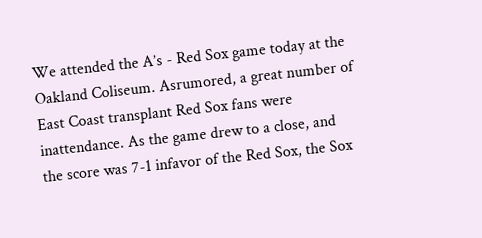We attended the A’s - Red Sox game today at the Oakland Coliseum. Asrumored, a great number of East Coast transplant Red Sox fans were inattendance. As the game drew to a close, and the score was 7-1 infavor of the Red Sox, the Sox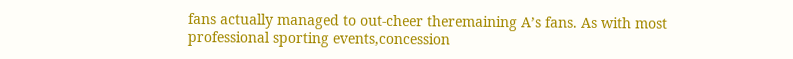fans actually managed to out-cheer theremaining A’s fans. As with most professional sporting events,concession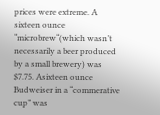prices were extreme. A sixteen ounce “microbrew“(which wasn’t necessarily a beer produced by a small brewery) was $7.75. Asixteen ounce Budweiser in a “commerative cup” was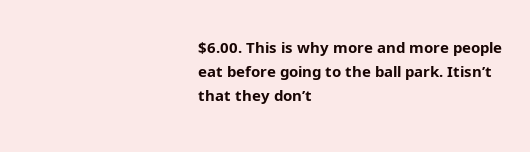$6.00. This is why more and more people eat before going to the ball park. Itisn’t that they don’t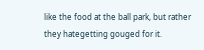like the food at the ball park, but rather they hategetting gouged for it.